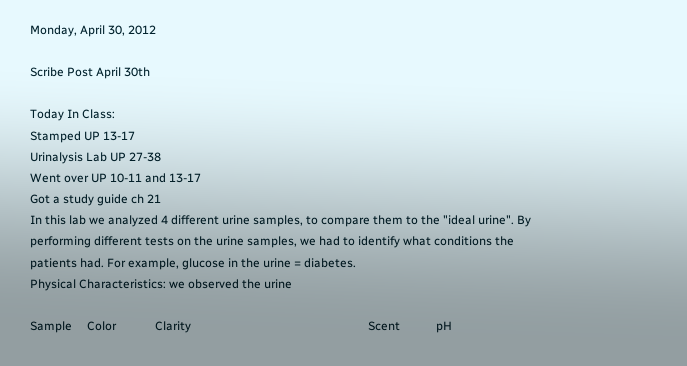Monday, April 30, 2012

Scribe Post April 30th

Today In Class:
Stamped UP 13-17
Urinalysis Lab UP 27-38
Went over UP 10-11 and 13-17
Got a study guide ch 21
In this lab we analyzed 4 different urine samples, to compare them to the "ideal urine". By performing different tests on the urine samples, we had to identify what conditions the patients had. For example, glucose in the urine = diabetes.
Physical Characteristics: we observed the urine

Sample     Color             Clarity                                                           Scent            pH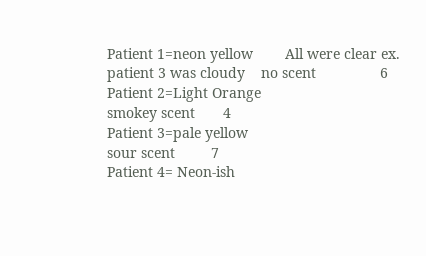Patient 1=neon yellow        All were clear ex. patient 3 was cloudy    no scent                6
Patient 2=Light Orange                                                                    smokey scent       4
Patient 3=pale yellow                                                                         sour scent         7
Patient 4= Neon-ish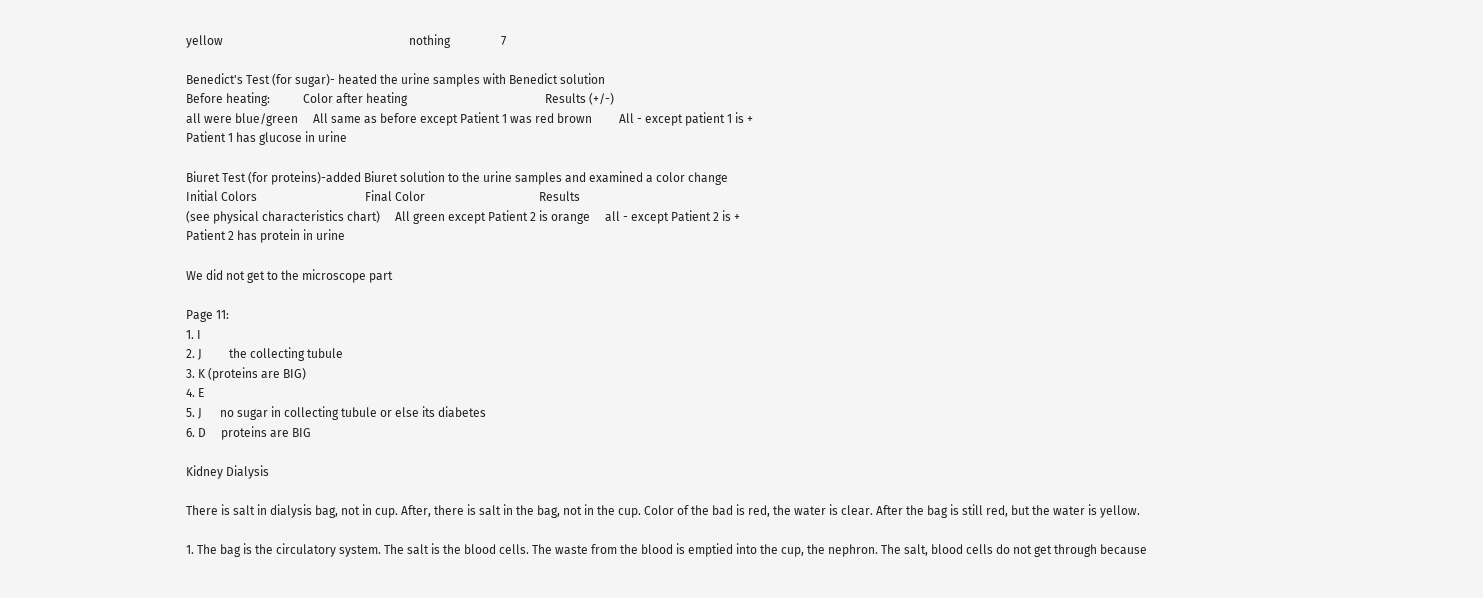yellow                                                              nothing                 7

Benedict's Test (for sugar)- heated the urine samples with Benedict solution
Before heating:           Color after heating                                              Results (+/-)
all were blue/green     All same as before except Patient 1 was red brown         All - except patient 1 is +
Patient 1 has glucose in urine

Biuret Test (for proteins)-added Biuret solution to the urine samples and examined a color change
Initial Colors                                    Final Color                                      Results
(see physical characteristics chart)     All green except Patient 2 is orange     all - except Patient 2 is +
Patient 2 has protein in urine

We did not get to the microscope part

Page 11:
1. I
2. J         the collecting tubule
3. K (proteins are BIG)
4. E
5. J      no sugar in collecting tubule or else its diabetes
6. D     proteins are BIG

Kidney Dialysis

There is salt in dialysis bag, not in cup. After, there is salt in the bag, not in the cup. Color of the bad is red, the water is clear. After the bag is still red, but the water is yellow.

1. The bag is the circulatory system. The salt is the blood cells. The waste from the blood is emptied into the cup, the nephron. The salt, blood cells do not get through because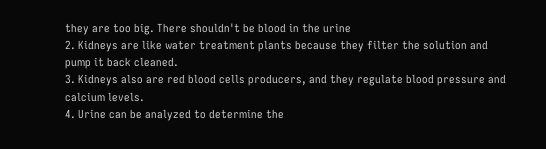they are too big. There shouldn't be blood in the urine
2. Kidneys are like water treatment plants because they filter the solution and pump it back cleaned.
3. Kidneys also are red blood cells producers, and they regulate blood pressure and calcium levels.
4. Urine can be analyzed to determine the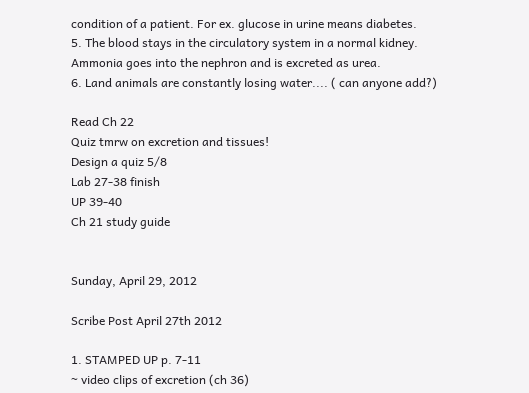condition of a patient. For ex. glucose in urine means diabetes.
5. The blood stays in the circulatory system in a normal kidney. Ammonia goes into the nephron and is excreted as urea.
6. Land animals are constantly losing water.... ( can anyone add?)

Read Ch 22
Quiz tmrw on excretion and tissues!
Design a quiz 5/8
Lab 27-38 finish
UP 39-40
Ch 21 study guide


Sunday, April 29, 2012

Scribe Post April 27th 2012

1. STAMPED UP p. 7-11
~ video clips of excretion (ch 36)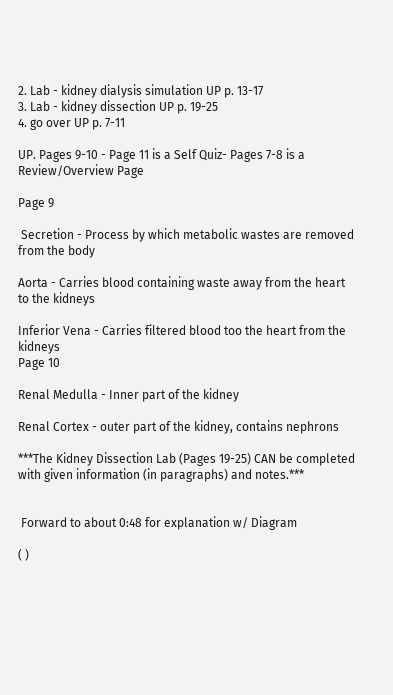2. Lab - kidney dialysis simulation UP p. 13-17
3. Lab - kidney dissection UP p. 19-25
4. go over UP p. 7-11

UP. Pages 9-10 - Page 11 is a Self Quiz- Pages 7-8 is a Review/Overview Page

Page 9

 Secretion - Process by which metabolic wastes are removed from the body

Aorta - Carries blood containing waste away from the heart to the kidneys

Inferior Vena - Carries filtered blood too the heart from the kidneys
Page 10

Renal Medulla - Inner part of the kidney

Renal Cortex - outer part of the kidney, contains nephrons

***The Kidney Dissection Lab (Pages 19-25) CAN be completed with given information (in paragraphs) and notes.***


 Forward to about 0:48 for explanation w/ Diagram

( )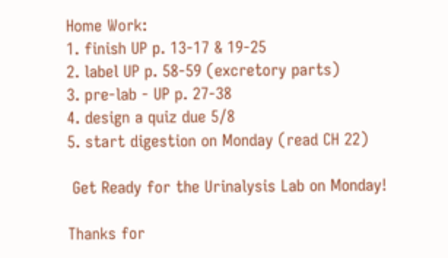Home Work:
1. finish UP p. 13-17 & 19-25
2. label UP p. 58-59 (excretory parts)
3. pre-lab - UP p. 27-38
4. design a quiz due 5/8
5. start digestion on Monday (read CH 22)

 Get Ready for the Urinalysis Lab on Monday!

Thanks for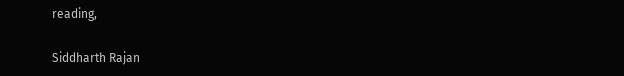reading,

Siddharth Rajan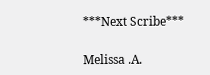***Next Scribe***

Melissa .A.